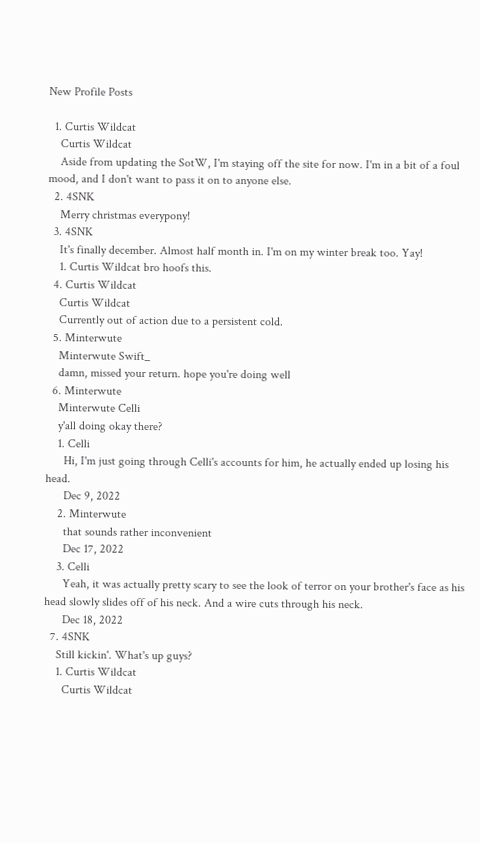New Profile Posts

  1. Curtis Wildcat
    Curtis Wildcat
    Aside from updating the SotW, I'm staying off the site for now. I'm in a bit of a foul mood, and I don't want to pass it on to anyone else.
  2. 4SNK
    Merry christmas everypony!
  3. 4SNK
    It's finally december. Almost half month in. I'm on my winter break too. Yay!
    1. Curtis Wildcat bro hoofs this.
  4. Curtis Wildcat
    Curtis Wildcat
    Currently out of action due to a persistent cold.
  5. Minterwute
    Minterwute Swift_
    damn, missed your return. hope you're doing well
  6. Minterwute
    Minterwute Celli
    y'all doing okay there?
    1. Celli
      Hi, I'm just going through Celli's accounts for him, he actually ended up losing his head.
      Dec 9, 2022
    2. Minterwute
      that sounds rather inconvenient
      Dec 17, 2022
    3. Celli
      Yeah, it was actually pretty scary to see the look of terror on your brother's face as his head slowly slides off of his neck. And a wire cuts through his neck.
      Dec 18, 2022
  7. 4SNK
    Still kickin'. What's up guys?
    1. Curtis Wildcat
      Curtis Wildcat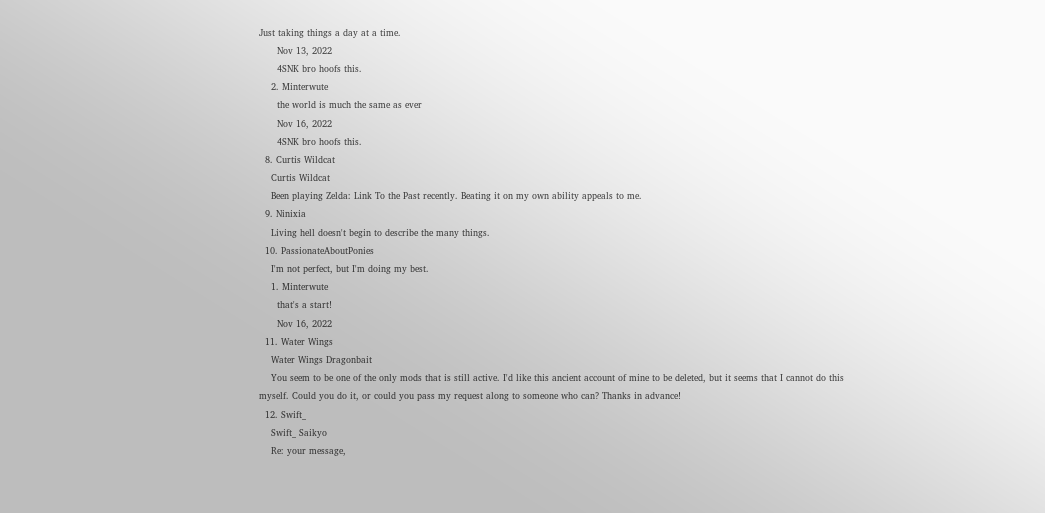Just taking things a day at a time.
      Nov 13, 2022
      4SNK bro hoofs this.
    2. Minterwute
      the world is much the same as ever
      Nov 16, 2022
      4SNK bro hoofs this.
  8. Curtis Wildcat
    Curtis Wildcat
    Been playing Zelda: Link To the Past recently. Beating it on my own ability appeals to me.
  9. Ninixia
    Living hell doesn't begin to describe the many things.
  10. PassionateAboutPonies
    I'm not perfect, but I'm doing my best.
    1. Minterwute
      that's a start!
      Nov 16, 2022
  11. Water Wings
    Water Wings Dragonbait
    You seem to be one of the only mods that is still active. I'd like this ancient account of mine to be deleted, but it seems that I cannot do this myself. Could you do it, or could you pass my request along to someone who can? Thanks in advance!
  12. Swift_
    Swift_ Saikyo
    Re: your message,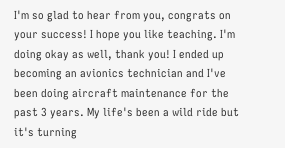I'm so glad to hear from you, congrats on your success! I hope you like teaching. I'm doing okay as well, thank you! I ended up becoming an avionics technician and I've been doing aircraft maintenance for the past 3 years. My life's been a wild ride but it's turning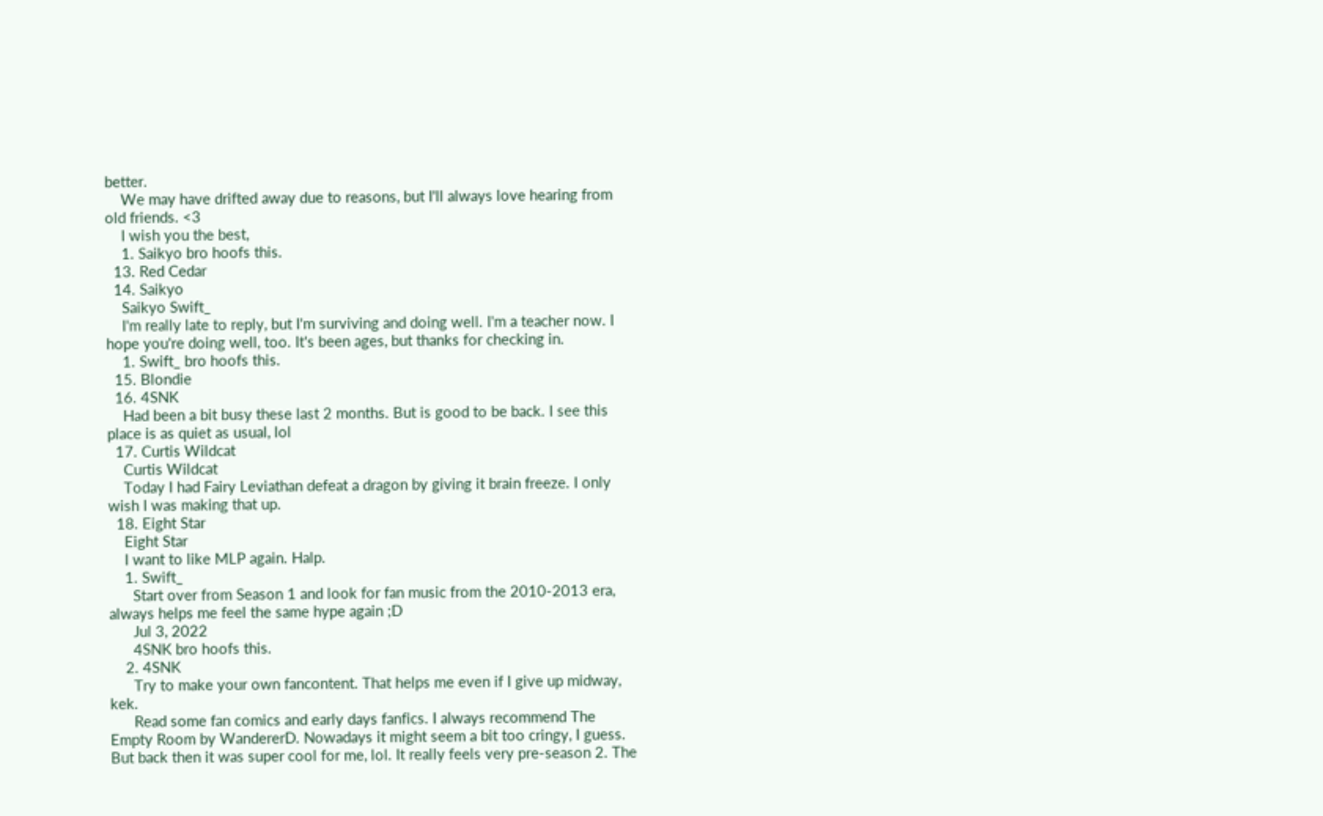better.
    We may have drifted away due to reasons, but I'll always love hearing from old friends. <3
    I wish you the best,
    1. Saikyo bro hoofs this.
  13. Red Cedar
  14. Saikyo
    Saikyo Swift_
    I'm really late to reply, but I'm surviving and doing well. I'm a teacher now. I hope you're doing well, too. It's been ages, but thanks for checking in.
    1. Swift_ bro hoofs this.
  15. Blondie
  16. 4SNK
    Had been a bit busy these last 2 months. But is good to be back. I see this place is as quiet as usual, lol
  17. Curtis Wildcat
    Curtis Wildcat
    Today I had Fairy Leviathan defeat a dragon by giving it brain freeze. I only wish I was making that up.
  18. Eight Star
    Eight Star
    I want to like MLP again. Halp.
    1. Swift_
      Start over from Season 1 and look for fan music from the 2010-2013 era, always helps me feel the same hype again ;D
      Jul 3, 2022
      4SNK bro hoofs this.
    2. 4SNK
      Try to make your own fancontent. That helps me even if I give up midway, kek.
      Read some fan comics and early days fanfics. I always recommend The Empty Room by WandererD. Nowadays it might seem a bit too cringy, I guess. But back then it was super cool for me, lol. It really feels very pre-season 2. The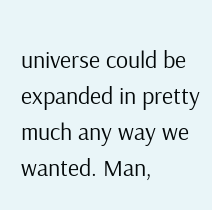universe could be expanded in pretty much any way we wanted. Man,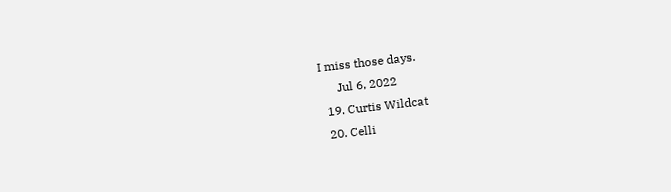I miss those days.
      Jul 6, 2022
  19. Curtis Wildcat
  20. Celli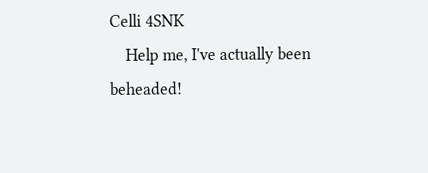Celli 4SNK
    Help me, I've actually been beheaded!